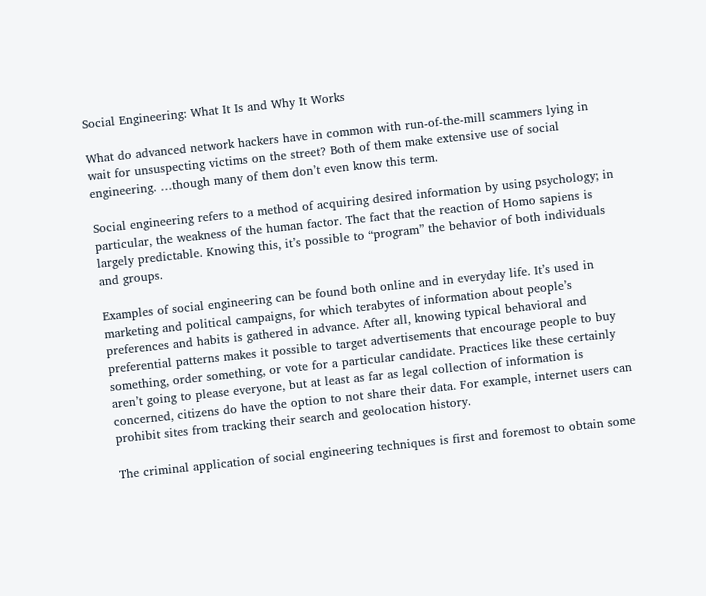Social Engineering: What It Is and Why It Works

What do advanced network hackers have in common with run-of-the-mill scammers lying in wait for unsuspecting victims on the street? Both of them make extensive use of social engineering. …though many of them don’t even know this term.

Social engineering refers to a method of acquiring desired information by using psychology; in particular, the weakness of the human factor. The fact that the reaction of Homo sapiens is largely predictable. Knowing this, it’s possible to “program” the behavior of both individuals and groups.

Examples of social engineering can be found both online and in everyday life. It’s used in marketing and political campaigns, for which terabytes of information about people’s preferences and habits is gathered in advance. After all, knowing typical behavioral and preferential patterns makes it possible to target advertisements that encourage people to buy something, order something, or vote for a particular candidate. Practices like these certainly aren’t going to please everyone, but at least as far as legal collection of information is concerned, citizens do have the option to not share their data. For example, internet users can prohibit sites from tracking their search and geolocation history.

The criminal application of social engineering techniques is first and foremost to obtain some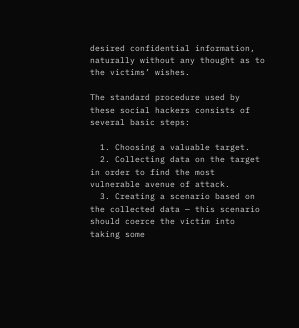desired confidential information, naturally without any thought as to the victims’ wishes.

The standard procedure used by these social hackers consists of several basic steps:

  1. Choosing a valuable target.
  2. Collecting data on the target in order to find the most vulnerable avenue of attack.
  3. Creating a scenario based on the collected data — this scenario should coerce the victim into taking some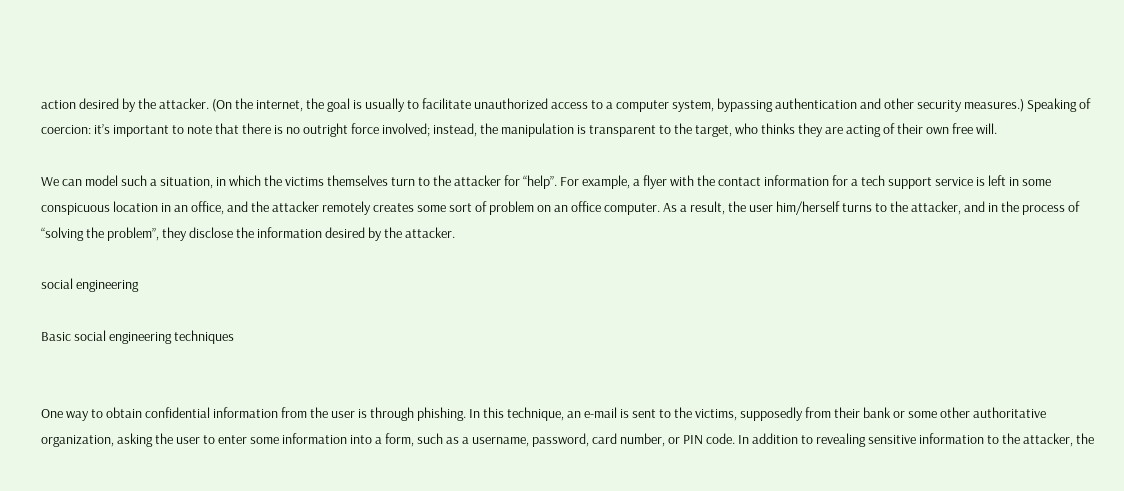action desired by the attacker. (On the internet, the goal is usually to facilitate unauthorized access to a computer system, bypassing authentication and other security measures.) Speaking of coercion: it’s important to note that there is no outright force involved; instead, the manipulation is transparent to the target, who thinks they are acting of their own free will.

We can model such a situation, in which the victims themselves turn to the attacker for “help”. For example, a flyer with the contact information for a tech support service is left in some conspicuous location in an office, and the attacker remotely creates some sort of problem on an office computer. As a result, the user him/herself turns to the attacker, and in the process of “solving the problem”, they disclose the information desired by the attacker.

social engineering

Basic social engineering techniques


One way to obtain confidential information from the user is through phishing. In this technique, an e-mail is sent to the victims, supposedly from their bank or some other authoritative organization, asking the user to enter some information into a form, such as a username, password, card number, or PIN code. In addition to revealing sensitive information to the attacker, the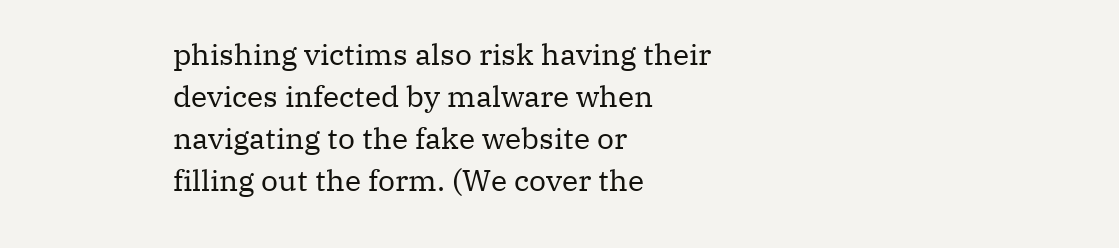phishing victims also risk having their devices infected by malware when navigating to the fake website or filling out the form. (We cover the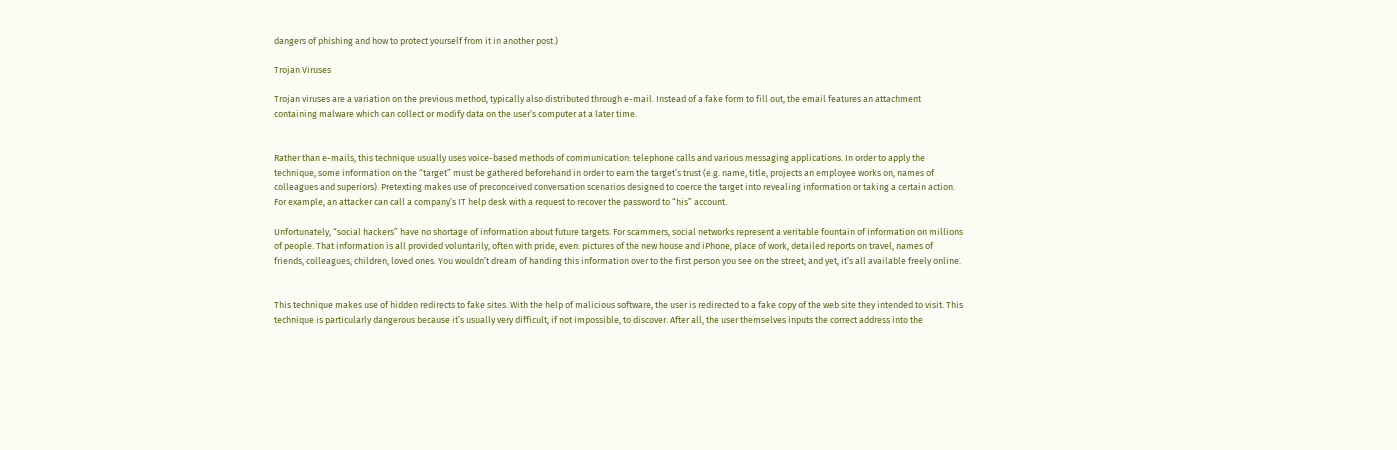dangers of phishing and how to protect yourself from it in another post.)

Trojan Viruses

Trojan viruses are a variation on the previous method, typically also distributed through e-mail. Instead of a fake form to fill out, the email features an attachment containing malware which can collect or modify data on the user’s computer at a later time.


Rather than e-mails, this technique usually uses voice-based methods of communication: telephone calls and various messaging applications. In order to apply the technique, some information on the “target” must be gathered beforehand in order to earn the target’s trust (e.g. name, title, projects an employee works on, names of colleagues and superiors). Pretexting makes use of preconceived conversation scenarios designed to coerce the target into revealing information or taking a certain action. For example, an attacker can call a company’s IT help desk with a request to recover the password to “his” account.

Unfortunately, “social hackers” have no shortage of information about future targets. For scammers, social networks represent a veritable fountain of information on millions of people. That information is all provided voluntarily, often with pride, even: pictures of the new house and iPhone, place of work, detailed reports on travel, names of friends, colleagues, children, loved ones. You wouldn’t dream of handing this information over to the first person you see on the street; and yet, it’s all available freely online.


This technique makes use of hidden redirects to fake sites. With the help of malicious software, the user is redirected to a fake copy of the web site they intended to visit. This technique is particularly dangerous because it’s usually very difficult, if not impossible, to discover. After all, the user themselves inputs the correct address into the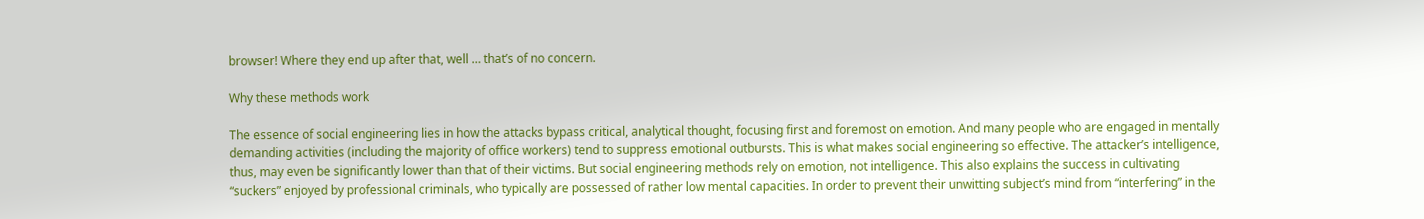browser! Where they end up after that, well … that’s of no concern.

Why these methods work

The essence of social engineering lies in how the attacks bypass critical, analytical thought, focusing first and foremost on emotion. And many people who are engaged in mentally demanding activities (including the majority of office workers) tend to suppress emotional outbursts. This is what makes social engineering so effective. The attacker’s intelligence, thus, may even be significantly lower than that of their victims. But social engineering methods rely on emotion, not intelligence. This also explains the success in cultivating “suckers” enjoyed by professional criminals, who typically are possessed of rather low mental capacities. In order to prevent their unwitting subject’s mind from “interfering” in the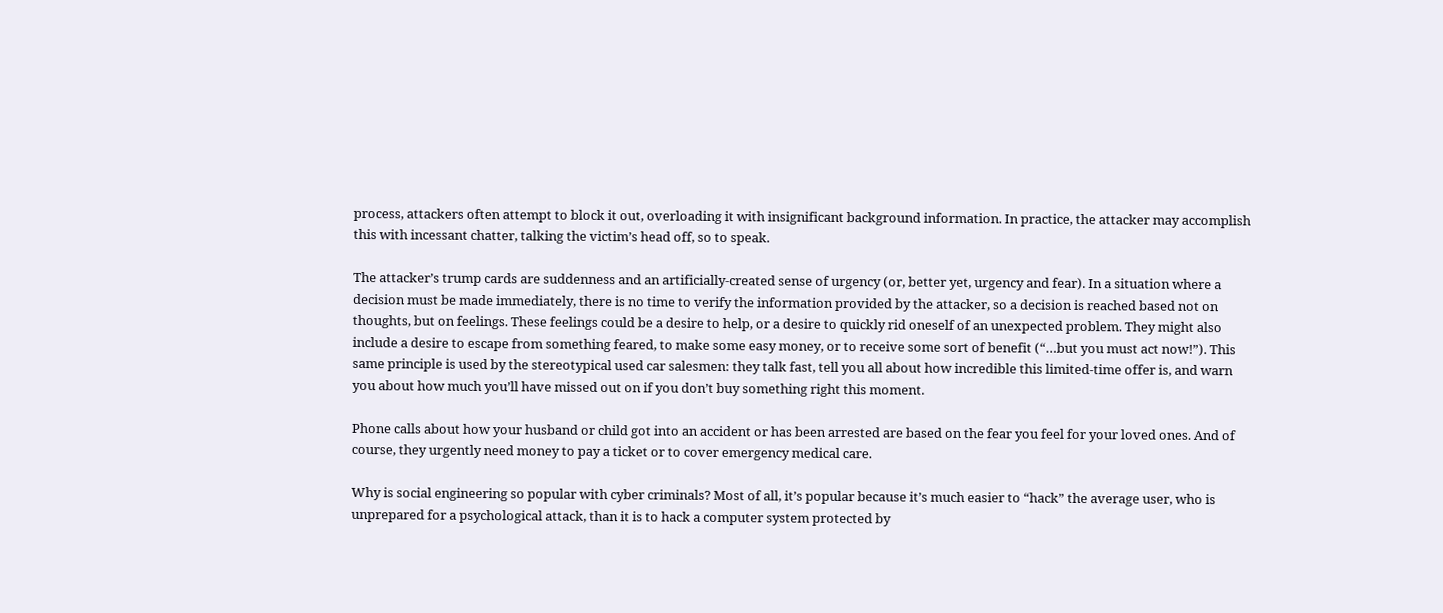process, attackers often attempt to block it out, overloading it with insignificant background information. In practice, the attacker may accomplish this with incessant chatter, talking the victim’s head off, so to speak.

The attacker’s trump cards are suddenness and an artificially-created sense of urgency (or, better yet, urgency and fear). In a situation where a decision must be made immediately, there is no time to verify the information provided by the attacker, so a decision is reached based not on thoughts, but on feelings. These feelings could be a desire to help, or a desire to quickly rid oneself of an unexpected problem. They might also include a desire to escape from something feared, to make some easy money, or to receive some sort of benefit (“…but you must act now!”). This same principle is used by the stereotypical used car salesmen: they talk fast, tell you all about how incredible this limited-time offer is, and warn you about how much you’ll have missed out on if you don’t buy something right this moment.

Phone calls about how your husband or child got into an accident or has been arrested are based on the fear you feel for your loved ones. And of course, they urgently need money to pay a ticket or to cover emergency medical care.

Why is social engineering so popular with cyber criminals? Most of all, it’s popular because it’s much easier to “hack” the average user, who is unprepared for a psychological attack, than it is to hack a computer system protected by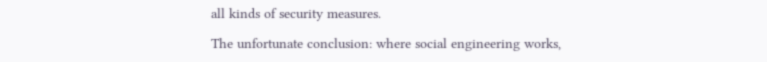all kinds of security measures.

The unfortunate conclusion: where social engineering works,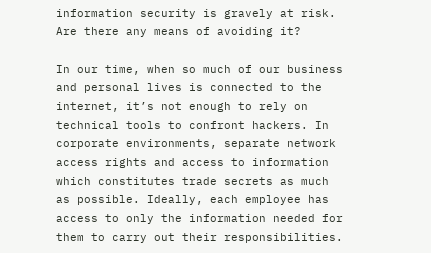information security is gravely at risk. Are there any means of avoiding it?

In our time, when so much of our business and personal lives is connected to the internet, it’s not enough to rely on technical tools to confront hackers. In corporate environments, separate network access rights and access to information which constitutes trade secrets as much as possible. Ideally, each employee has access to only the information needed for them to carry out their responsibilities.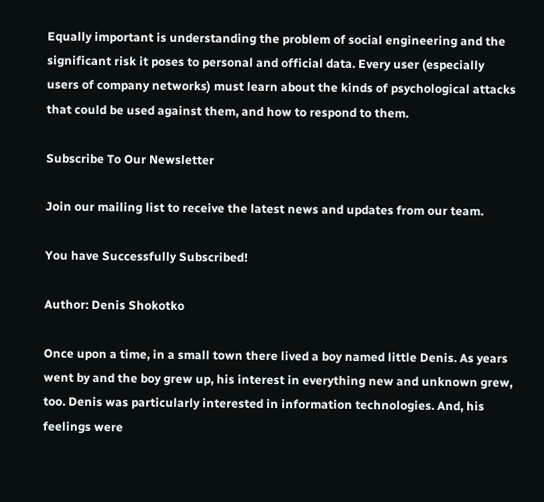Equally important is understanding the problem of social engineering and the significant risk it poses to personal and official data. Every user (especially users of company networks) must learn about the kinds of psychological attacks that could be used against them, and how to respond to them.

Subscribe To Our Newsletter

Join our mailing list to receive the latest news and updates from our team.

You have Successfully Subscribed!

Author: Denis Shokotko

Once upon a time, in a small town there lived a boy named little Denis. As years went by and the boy grew up, his interest in everything new and unknown grew, too. Denis was particularly interested in information technologies. And, his feelings were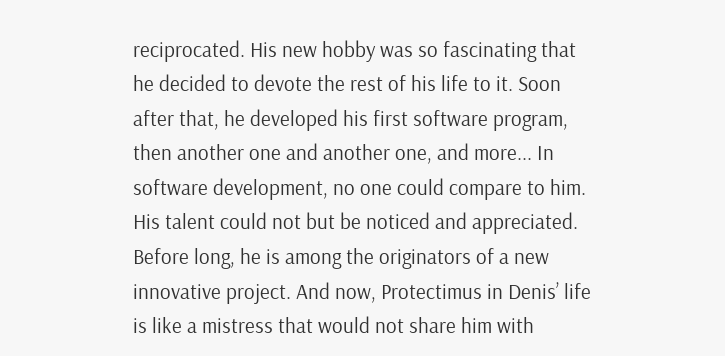reciprocated. His new hobby was so fascinating that he decided to devote the rest of his life to it. Soon after that, he developed his first software program, then another one and another one, and more... In software development, no one could compare to him. His talent could not but be noticed and appreciated. Before long, he is among the originators of a new innovative project. And now, Protectimus in Denis’ life is like a mistress that would not share him with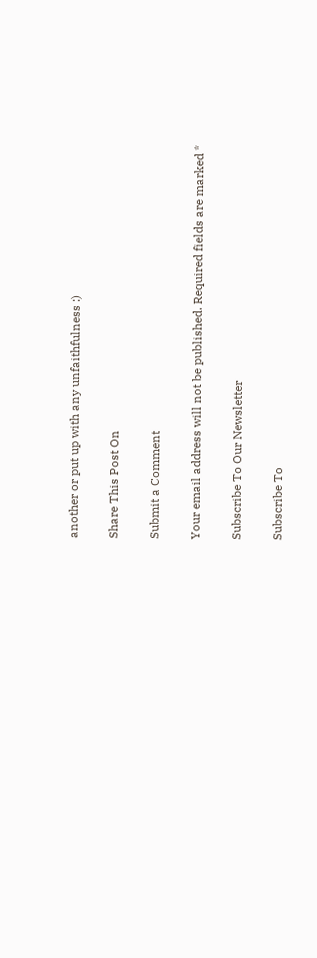another or put up with any unfaithfulness :)

Share This Post On

Submit a Comment

Your email address will not be published. Required fields are marked *

Subscribe To Our Newsletter

Subscribe To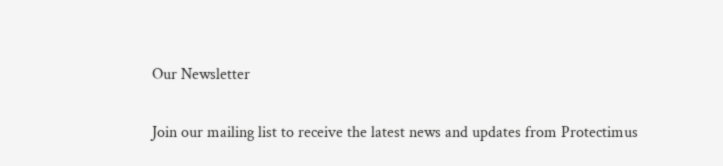Our Newsletter

Join our mailing list to receive the latest news and updates from Protectimus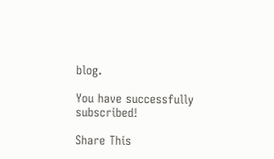blog.

You have successfully subscribed!

Share This